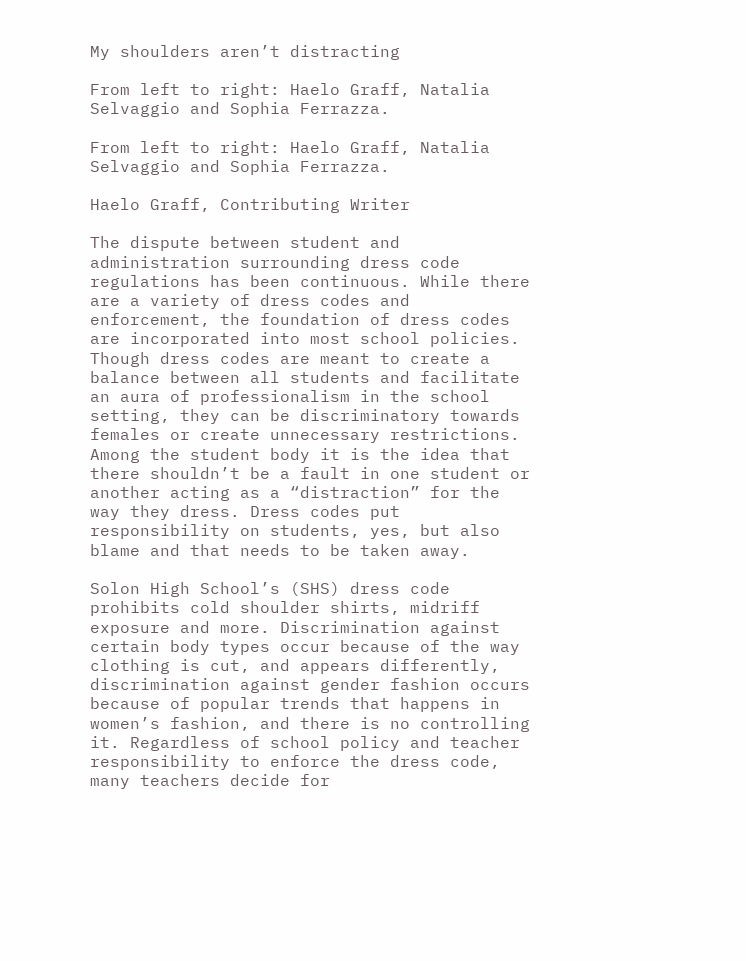My shoulders aren’t distracting

From left to right: Haelo Graff, Natalia Selvaggio and Sophia Ferrazza.

From left to right: Haelo Graff, Natalia Selvaggio and Sophia Ferrazza.

Haelo Graff, Contributing Writer

The dispute between student and administration surrounding dress code regulations has been continuous. While there are a variety of dress codes and enforcement, the foundation of dress codes are incorporated into most school policies. Though dress codes are meant to create a balance between all students and facilitate an aura of professionalism in the school setting, they can be discriminatory towards females or create unnecessary restrictions. Among the student body it is the idea that there shouldn’t be a fault in one student or another acting as a “distraction” for the way they dress. Dress codes put responsibility on students, yes, but also blame and that needs to be taken away.

Solon High School’s (SHS) dress code prohibits cold shoulder shirts, midriff exposure and more. Discrimination against certain body types occur because of the way clothing is cut, and appears differently, discrimination against gender fashion occurs because of popular trends that happens in women’s fashion, and there is no controlling it. Regardless of school policy and teacher responsibility to enforce the dress code, many teachers decide for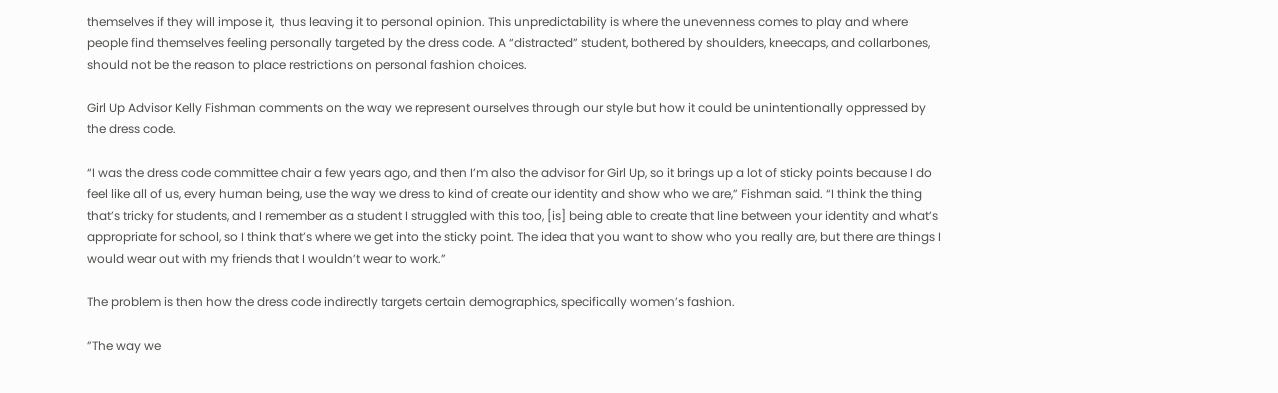themselves if they will impose it,  thus leaving it to personal opinion. This unpredictability is where the unevenness comes to play and where people find themselves feeling personally targeted by the dress code. A “distracted” student, bothered by shoulders, kneecaps, and collarbones, should not be the reason to place restrictions on personal fashion choices.

Girl Up Advisor Kelly Fishman comments on the way we represent ourselves through our style but how it could be unintentionally oppressed by the dress code.

“I was the dress code committee chair a few years ago, and then I’m also the advisor for Girl Up, so it brings up a lot of sticky points because I do feel like all of us, every human being, use the way we dress to kind of create our identity and show who we are,” Fishman said. “I think the thing that’s tricky for students, and I remember as a student I struggled with this too, [is] being able to create that line between your identity and what’s appropriate for school, so I think that’s where we get into the sticky point. The idea that you want to show who you really are, but there are things I would wear out with my friends that I wouldn’t wear to work.”

The problem is then how the dress code indirectly targets certain demographics, specifically women’s fashion.

”The way we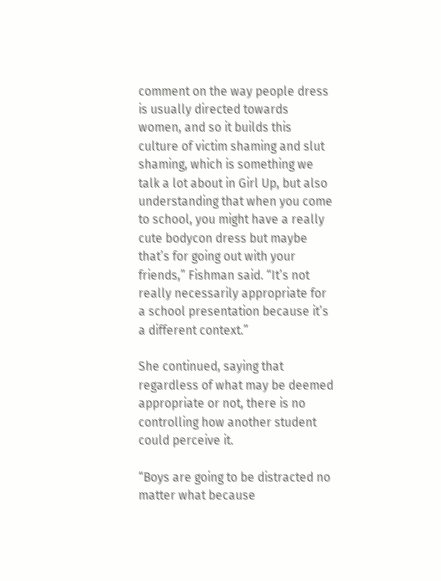comment on the way people dress is usually directed towards women, and so it builds this culture of victim shaming and slut shaming, which is something we talk a lot about in Girl Up, but also understanding that when you come to school, you might have a really cute bodycon dress but maybe that’s for going out with your friends,” Fishman said. “It’s not really necessarily appropriate for a school presentation because it’s a different context.”

She continued, saying that regardless of what may be deemed appropriate or not, there is no controlling how another student could perceive it.

“Boys are going to be distracted no matter what because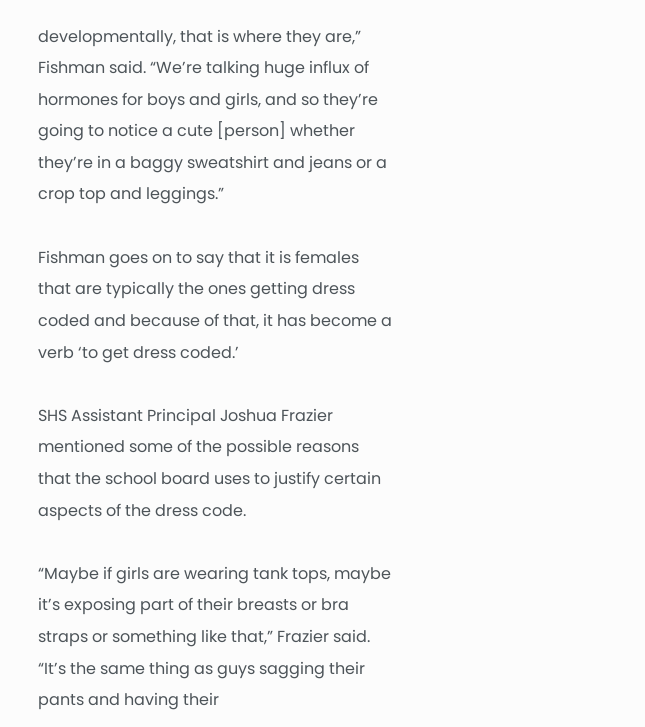developmentally, that is where they are,” Fishman said. “We’re talking huge influx of hormones for boys and girls, and so they’re  going to notice a cute [person] whether they’re in a baggy sweatshirt and jeans or a crop top and leggings.”

Fishman goes on to say that it is females that are typically the ones getting dress coded and because of that, it has become a verb ‘to get dress coded.’

SHS Assistant Principal Joshua Frazier mentioned some of the possible reasons that the school board uses to justify certain aspects of the dress code.

“Maybe if girls are wearing tank tops, maybe it’s exposing part of their breasts or bra straps or something like that,” Frazier said. “It’s the same thing as guys sagging their pants and having their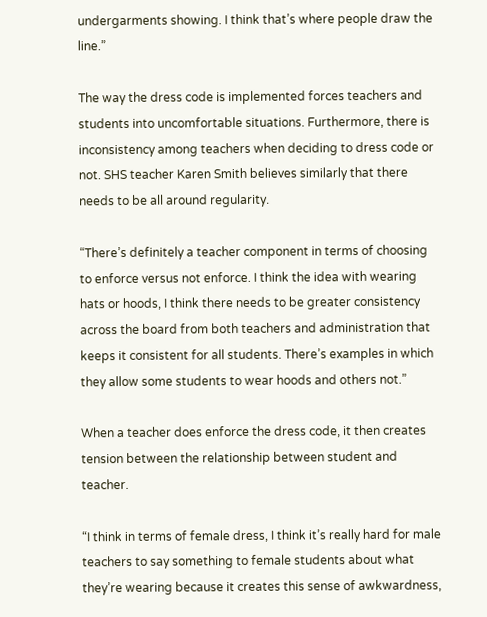undergarments showing. I think that’s where people draw the line.”

The way the dress code is implemented forces teachers and students into uncomfortable situations. Furthermore, there is inconsistency among teachers when deciding to dress code or not. SHS teacher Karen Smith believes similarly that there needs to be all around regularity.

“There’s definitely a teacher component in terms of choosing to enforce versus not enforce. I think the idea with wearing hats or hoods, I think there needs to be greater consistency across the board from both teachers and administration that keeps it consistent for all students. There’s examples in which they allow some students to wear hoods and others not.”

When a teacher does enforce the dress code, it then creates tension between the relationship between student and teacher.

“I think in terms of female dress, I think it’s really hard for male teachers to say something to female students about what they’re wearing because it creates this sense of awkwardness,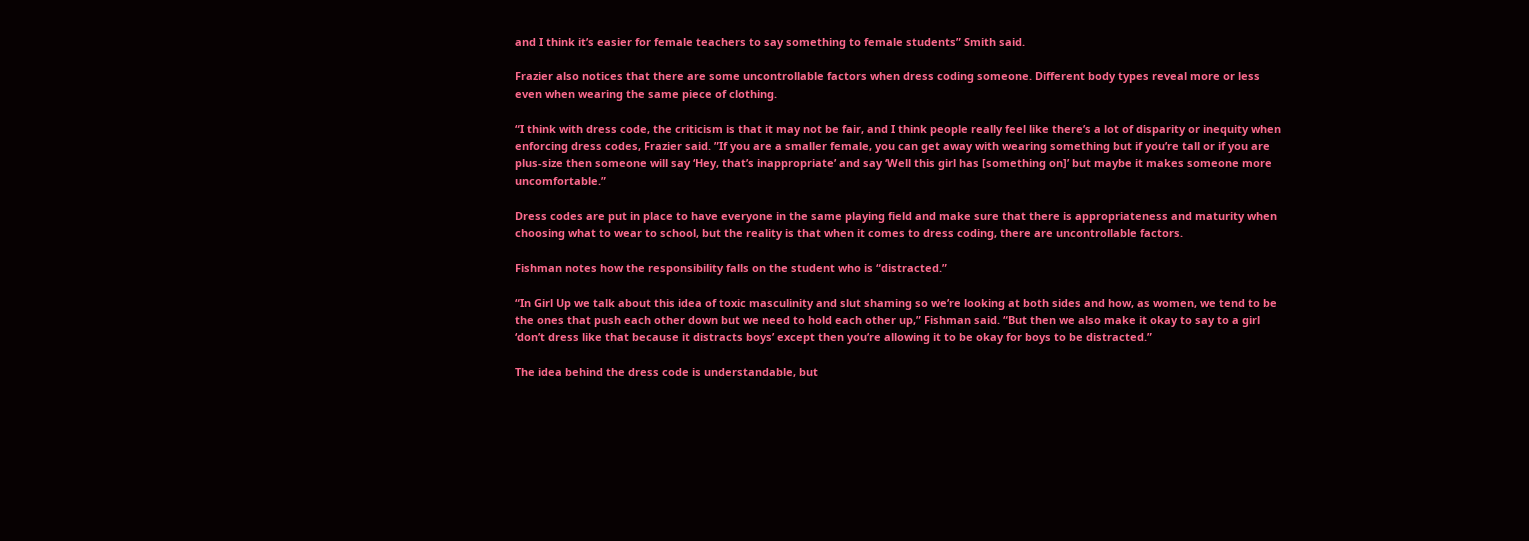and I think it’s easier for female teachers to say something to female students” Smith said.

Frazier also notices that there are some uncontrollable factors when dress coding someone. Different body types reveal more or less even when wearing the same piece of clothing.

“I think with dress code, the criticism is that it may not be fair, and I think people really feel like there’s a lot of disparity or inequity when enforcing dress codes, Frazier said. ”If you are a smaller female, you can get away with wearing something but if you’re tall or if you are plus-size then someone will say ‘Hey, that’s inappropriate’ and say ‘Well this girl has [something on]’ but maybe it makes someone more uncomfortable.”

Dress codes are put in place to have everyone in the same playing field and make sure that there is appropriateness and maturity when choosing what to wear to school, but the reality is that when it comes to dress coding, there are uncontrollable factors.

Fishman notes how the responsibility falls on the student who is “distracted.”

“In Girl Up we talk about this idea of toxic masculinity and slut shaming so we’re looking at both sides and how, as women, we tend to be the ones that push each other down but we need to hold each other up,” Fishman said. “But then we also make it okay to say to a girl ‘don’t dress like that because it distracts boys’ except then you’re allowing it to be okay for boys to be distracted.”

The idea behind the dress code is understandable, but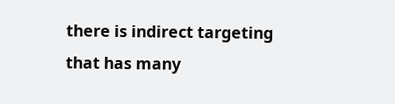there is indirect targeting that has many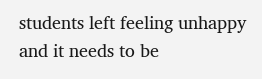students left feeling unhappy and it needs to be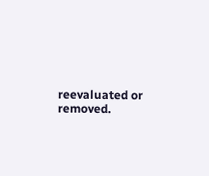reevaluated or removed.